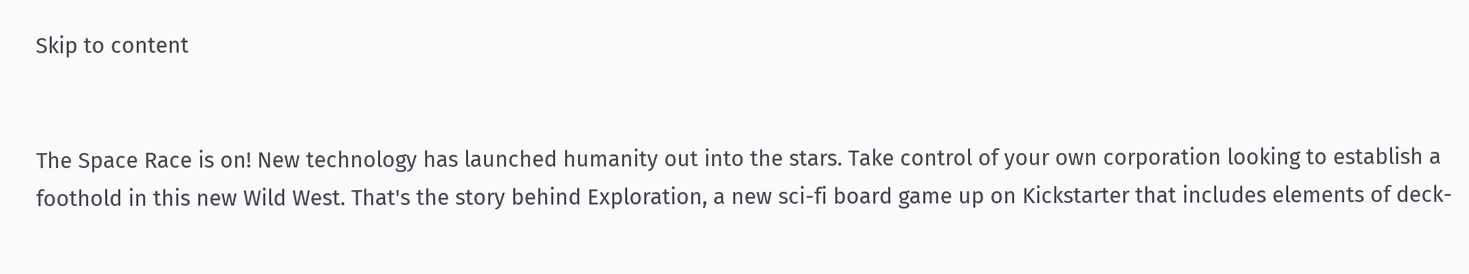Skip to content


The Space Race is on! New technology has launched humanity out into the stars. Take control of your own corporation looking to establish a foothold in this new Wild West. That's the story behind Exploration, a new sci-fi board game up on Kickstarter that includes elements of deck-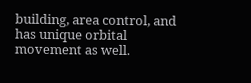building, area control, and has unique orbital movement as well.